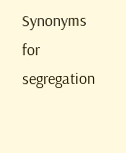Synonyms for segregation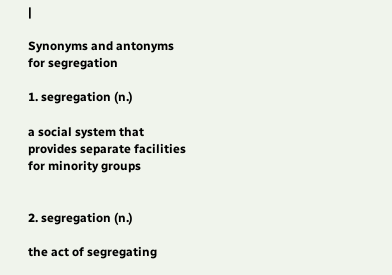|

Synonyms and antonyms for segregation

1. segregation (n.)

a social system that provides separate facilities for minority groups


2. segregation (n.)

the act of segregating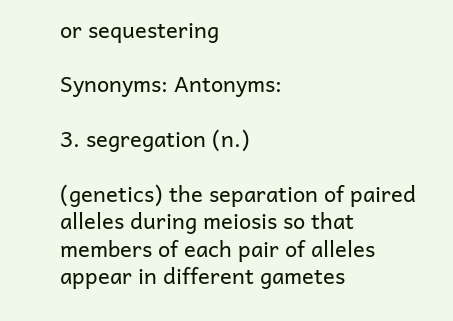or sequestering

Synonyms: Antonyms:

3. segregation (n.)

(genetics) the separation of paired alleles during meiosis so that members of each pair of alleles appear in different gametes